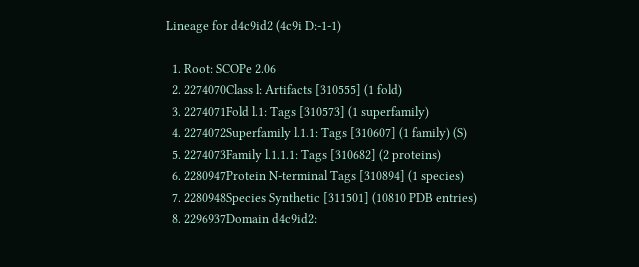Lineage for d4c9id2 (4c9i D:-1-1)

  1. Root: SCOPe 2.06
  2. 2274070Class l: Artifacts [310555] (1 fold)
  3. 2274071Fold l.1: Tags [310573] (1 superfamily)
  4. 2274072Superfamily l.1.1: Tags [310607] (1 family) (S)
  5. 2274073Family l.1.1.1: Tags [310682] (2 proteins)
  6. 2280947Protein N-terminal Tags [310894] (1 species)
  7. 2280948Species Synthetic [311501] (10810 PDB entries)
  8. 2296937Domain d4c9id2: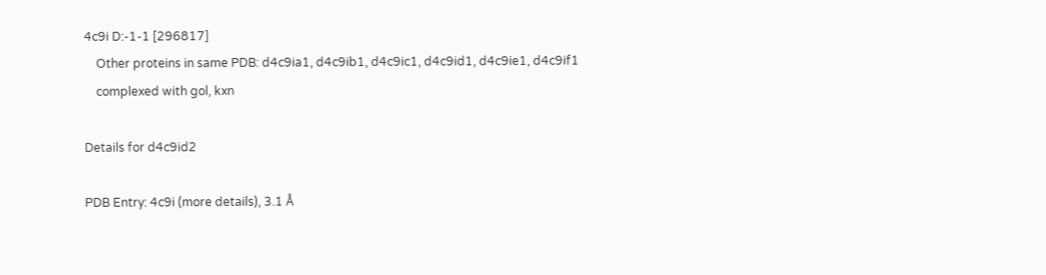4c9i D:-1-1 [296817]
    Other proteins in same PDB: d4c9ia1, d4c9ib1, d4c9ic1, d4c9id1, d4c9ie1, d4c9if1
    complexed with gol, kxn

Details for d4c9id2

PDB Entry: 4c9i (more details), 3.1 Å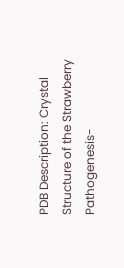PDB Description: Crystal Structure of the Strawberry Pathogenesis-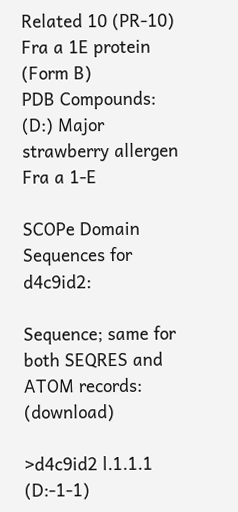Related 10 (PR-10) Fra a 1E protein (Form B)
PDB Compounds: (D:) Major strawberry allergen Fra a 1-E

SCOPe Domain Sequences for d4c9id2:

Sequence; same for both SEQRES and ATOM records: (download)

>d4c9id2 l.1.1.1 (D:-1-1)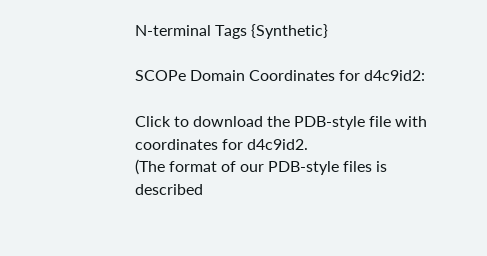N-terminal Tags {Synthetic}

SCOPe Domain Coordinates for d4c9id2:

Click to download the PDB-style file with coordinates for d4c9id2.
(The format of our PDB-style files is described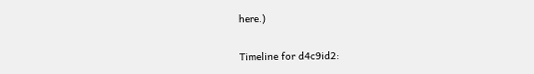here.)

Timeline for d4c9id2: